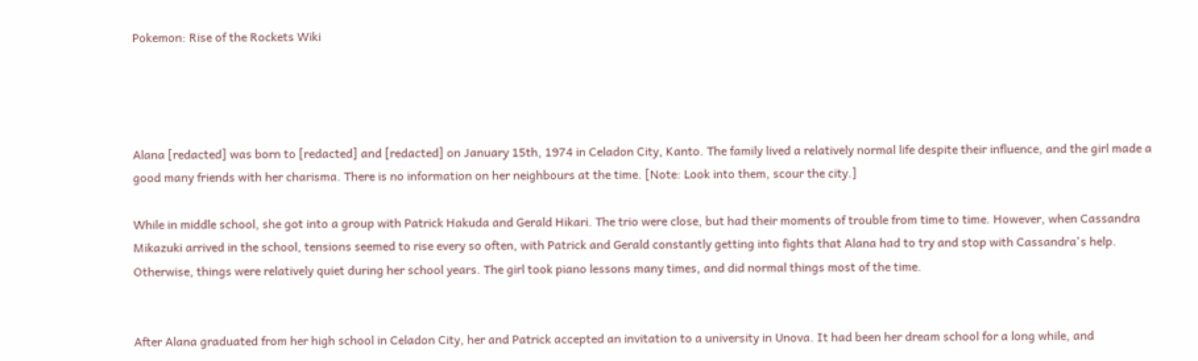Pokemon: Rise of the Rockets Wiki




Alana [redacted] was born to [redacted] and [redacted] on January 15th, 1974 in Celadon City, Kanto. The family lived a relatively normal life despite their influence, and the girl made a good many friends with her charisma. There is no information on her neighbours at the time. [Note: Look into them, scour the city.]

While in middle school, she got into a group with Patrick Hakuda and Gerald Hikari. The trio were close, but had their moments of trouble from time to time. However, when Cassandra Mikazuki arrived in the school, tensions seemed to rise every so often, with Patrick and Gerald constantly getting into fights that Alana had to try and stop with Cassandra's help. Otherwise, things were relatively quiet during her school years. The girl took piano lessons many times, and did normal things most of the time.


After Alana graduated from her high school in Celadon City, her and Patrick accepted an invitation to a university in Unova. It had been her dream school for a long while, and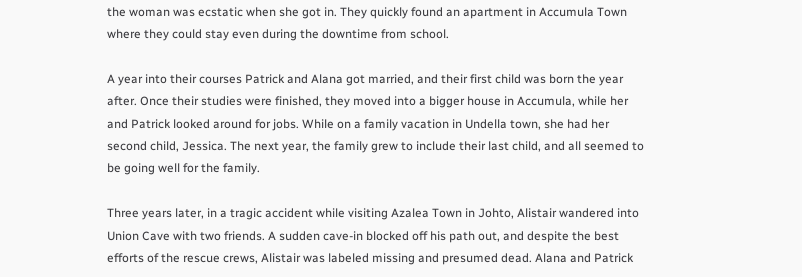the woman was ecstatic when she got in. They quickly found an apartment in Accumula Town where they could stay even during the downtime from school.

A year into their courses Patrick and Alana got married, and their first child was born the year after. Once their studies were finished, they moved into a bigger house in Accumula, while her and Patrick looked around for jobs. While on a family vacation in Undella town, she had her second child, Jessica. The next year, the family grew to include their last child, and all seemed to be going well for the family.

Three years later, in a tragic accident while visiting Azalea Town in Johto, Alistair wandered into Union Cave with two friends. A sudden cave-in blocked off his path out, and despite the best efforts of the rescue crews, Alistair was labeled missing and presumed dead. Alana and Patrick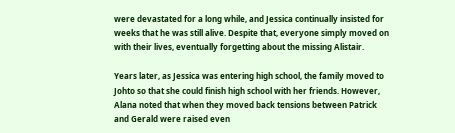were devastated for a long while, and Jessica continually insisted for weeks that he was still alive. Despite that, everyone simply moved on with their lives, eventually forgetting about the missing Alistair.

Years later, as Jessica was entering high school, the family moved to Johto so that she could finish high school with her friends. However, Alana noted that when they moved back tensions between Patrick and Gerald were raised even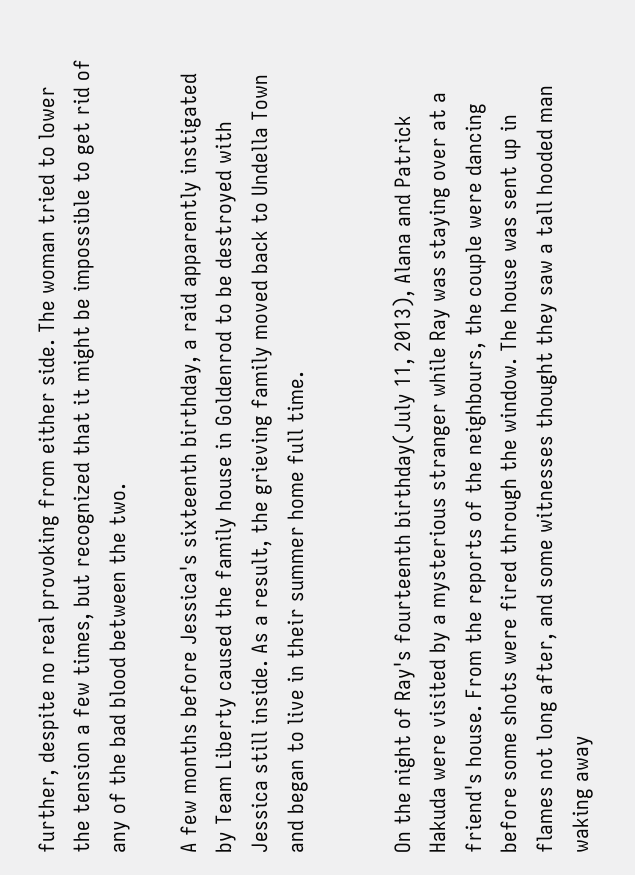further, despite no real provoking from either side. The woman tried to lower the tension a few times, but recognized that it might be impossible to get rid of any of the bad blood between the two.

A few months before Jessica's sixteenth birthday, a raid apparently instigated by Team Liberty caused the family house in Goldenrod to be destroyed with Jessica still inside. As a result, the grieving family moved back to Undella Town and began to live in their summer home full time.


On the night of Ray's fourteenth birthday(July 11, 2013), Alana and Patrick Hakuda were visited by a mysterious stranger while Ray was staying over at a friend's house. From the reports of the neighbours, the couple were dancing before some shots were fired through the window. The house was sent up in flames not long after, and some witnesses thought they saw a tall hooded man waking away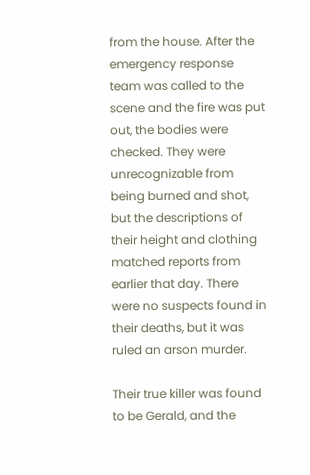from the house. After the emergency response team was called to the scene and the fire was put out, the bodies were checked. They were unrecognizable from being burned and shot, but the descriptions of their height and clothing matched reports from earlier that day. There were no suspects found in their deaths, but it was ruled an arson murder.

Their true killer was found to be Gerald, and the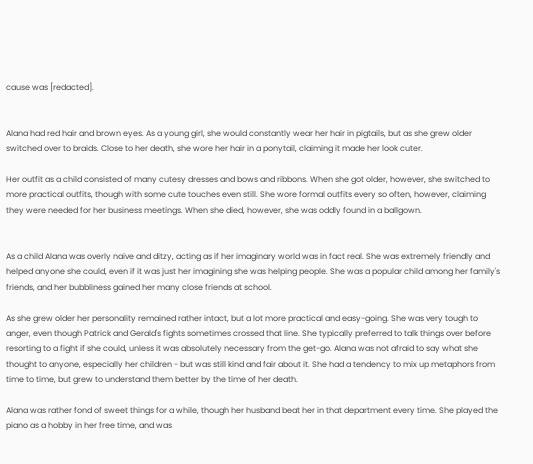cause was [redacted].


Alana had red hair and brown eyes. As a young girl, she would constantly wear her hair in pigtails, but as she grew older switched over to braids. Close to her death, she wore her hair in a ponytail, claiming it made her look cuter.

Her outfit as a child consisted of many cutesy dresses and bows and ribbons. When she got older, however, she switched to more practical outfits, though with some cute touches even still. She wore formal outfits every so often, however, claiming they were needed for her business meetings. When she died, however, she was oddly found in a ballgown.


As a child Alana was overly naive and ditzy, acting as if her imaginary world was in fact real. She was extremely friendly and helped anyone she could, even if it was just her imagining she was helping people. She was a popular child among her family's friends, and her bubbliness gained her many close friends at school.

As she grew older her personality remained rather intact, but a lot more practical and easy-going. She was very tough to anger, even though Patrick and Gerald's fights sometimes crossed that line. She typically preferred to talk things over before resorting to a fight if she could, unless it was absolutely necessary from the get-go. Alana was not afraid to say what she thought to anyone, especially her children - but was still kind and fair about it. She had a tendency to mix up metaphors from time to time, but grew to understand them better by the time of her death.

Alana was rather fond of sweet things for a while, though her husband beat her in that department every time. She played the piano as a hobby in her free time, and was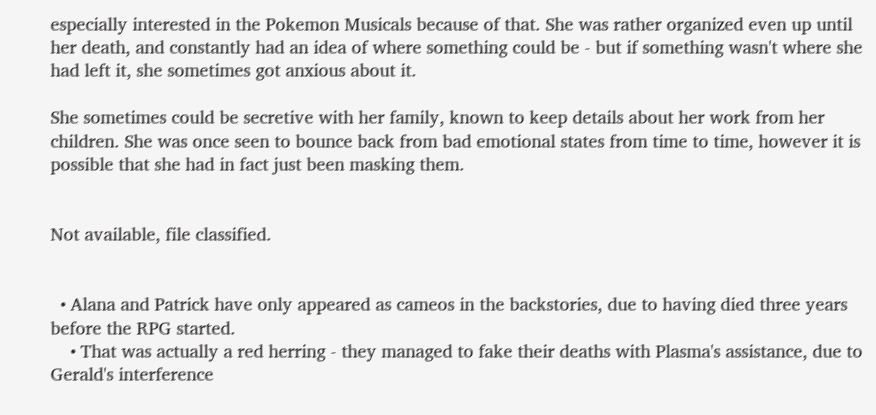especially interested in the Pokemon Musicals because of that. She was rather organized even up until her death, and constantly had an idea of where something could be - but if something wasn't where she had left it, she sometimes got anxious about it.

She sometimes could be secretive with her family, known to keep details about her work from her children. She was once seen to bounce back from bad emotional states from time to time, however it is possible that she had in fact just been masking them.


Not available, file classified.


  • Alana and Patrick have only appeared as cameos in the backstories, due to having died three years before the RPG started.
    • That was actually a red herring - they managed to fake their deaths with Plasma's assistance, due to Gerald's interference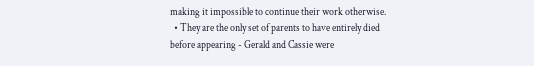making it impossible to continue their work otherwise.
  • They are the only set of parents to have entirely died before appearing - Gerald and Cassie were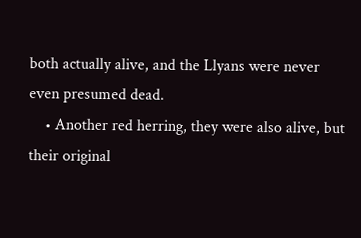both actually alive, and the Llyans were never even presumed dead.
    • Another red herring, they were also alive, but their original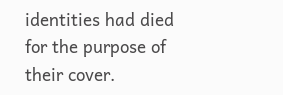identities had died for the purpose of their cover.